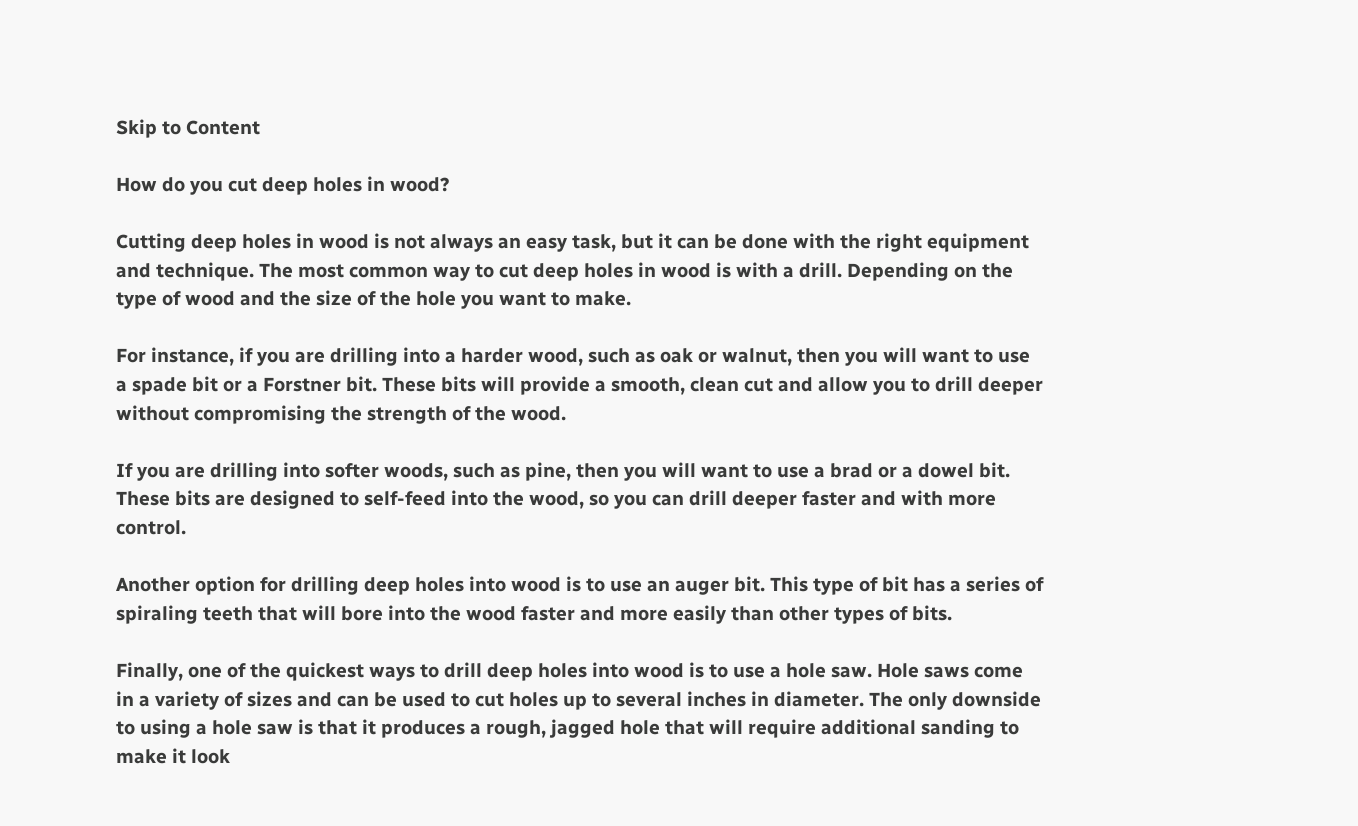Skip to Content

How do you cut deep holes in wood?

Cutting deep holes in wood is not always an easy task, but it can be done with the right equipment and technique. The most common way to cut deep holes in wood is with a drill. Depending on the type of wood and the size of the hole you want to make.

For instance, if you are drilling into a harder wood, such as oak or walnut, then you will want to use a spade bit or a Forstner bit. These bits will provide a smooth, clean cut and allow you to drill deeper without compromising the strength of the wood.

If you are drilling into softer woods, such as pine, then you will want to use a brad or a dowel bit. These bits are designed to self-feed into the wood, so you can drill deeper faster and with more control.

Another option for drilling deep holes into wood is to use an auger bit. This type of bit has a series of spiraling teeth that will bore into the wood faster and more easily than other types of bits.

Finally, one of the quickest ways to drill deep holes into wood is to use a hole saw. Hole saws come in a variety of sizes and can be used to cut holes up to several inches in diameter. The only downside to using a hole saw is that it produces a rough, jagged hole that will require additional sanding to make it look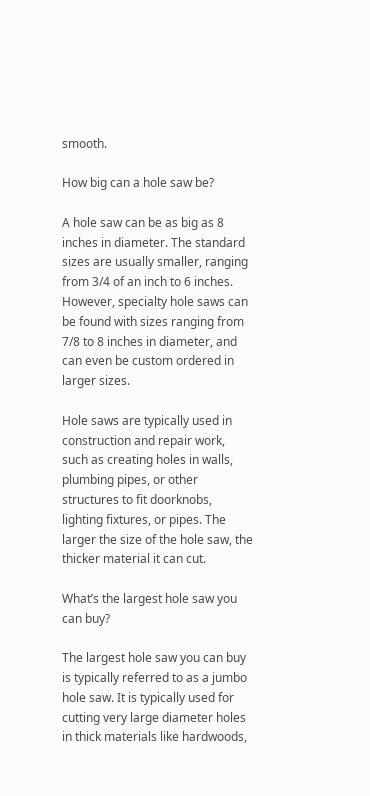smooth.

How big can a hole saw be?

A hole saw can be as big as 8 inches in diameter. The standard sizes are usually smaller, ranging from 3/4 of an inch to 6 inches. However, specialty hole saws can be found with sizes ranging from 7/8 to 8 inches in diameter, and can even be custom ordered in larger sizes.

Hole saws are typically used in construction and repair work, such as creating holes in walls, plumbing pipes, or other structures to fit doorknobs, lighting fixtures, or pipes. The larger the size of the hole saw, the thicker material it can cut.

What’s the largest hole saw you can buy?

The largest hole saw you can buy is typically referred to as a jumbo hole saw. It is typically used for cutting very large diameter holes in thick materials like hardwoods,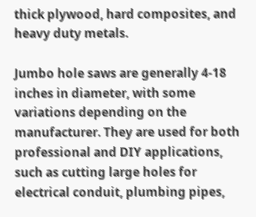thick plywood, hard composites, and heavy duty metals.

Jumbo hole saws are generally 4-18 inches in diameter, with some variations depending on the manufacturer. They are used for both professional and DIY applications, such as cutting large holes for electrical conduit, plumbing pipes,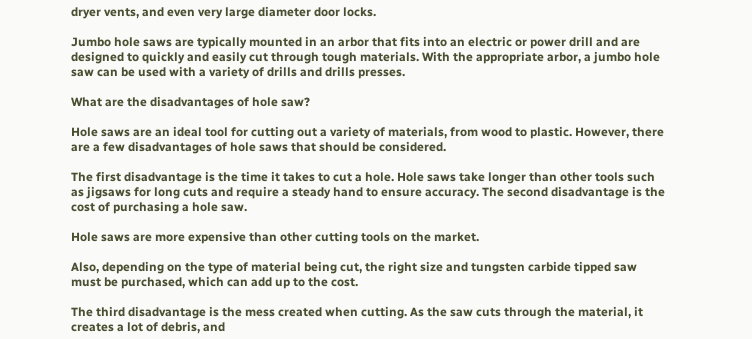dryer vents, and even very large diameter door locks.

Jumbo hole saws are typically mounted in an arbor that fits into an electric or power drill and are designed to quickly and easily cut through tough materials. With the appropriate arbor, a jumbo hole saw can be used with a variety of drills and drills presses.

What are the disadvantages of hole saw?

Hole saws are an ideal tool for cutting out a variety of materials, from wood to plastic. However, there are a few disadvantages of hole saws that should be considered.

The first disadvantage is the time it takes to cut a hole. Hole saws take longer than other tools such as jigsaws for long cuts and require a steady hand to ensure accuracy. The second disadvantage is the cost of purchasing a hole saw.

Hole saws are more expensive than other cutting tools on the market.

Also, depending on the type of material being cut, the right size and tungsten carbide tipped saw must be purchased, which can add up to the cost.

The third disadvantage is the mess created when cutting. As the saw cuts through the material, it creates a lot of debris, and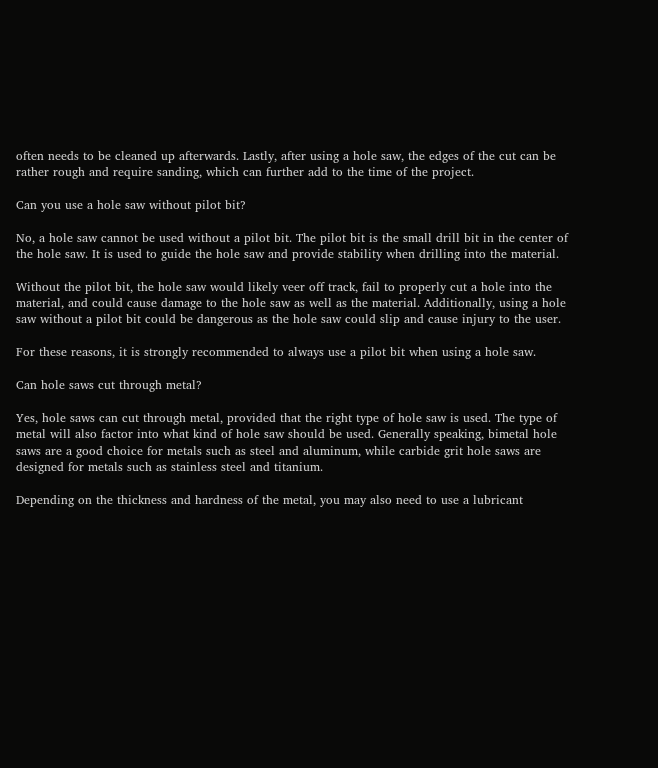often needs to be cleaned up afterwards. Lastly, after using a hole saw, the edges of the cut can be rather rough and require sanding, which can further add to the time of the project.

Can you use a hole saw without pilot bit?

No, a hole saw cannot be used without a pilot bit. The pilot bit is the small drill bit in the center of the hole saw. It is used to guide the hole saw and provide stability when drilling into the material.

Without the pilot bit, the hole saw would likely veer off track, fail to properly cut a hole into the material, and could cause damage to the hole saw as well as the material. Additionally, using a hole saw without a pilot bit could be dangerous as the hole saw could slip and cause injury to the user.

For these reasons, it is strongly recommended to always use a pilot bit when using a hole saw.

Can hole saws cut through metal?

Yes, hole saws can cut through metal, provided that the right type of hole saw is used. The type of metal will also factor into what kind of hole saw should be used. Generally speaking, bimetal hole saws are a good choice for metals such as steel and aluminum, while carbide grit hole saws are designed for metals such as stainless steel and titanium.

Depending on the thickness and hardness of the metal, you may also need to use a lubricant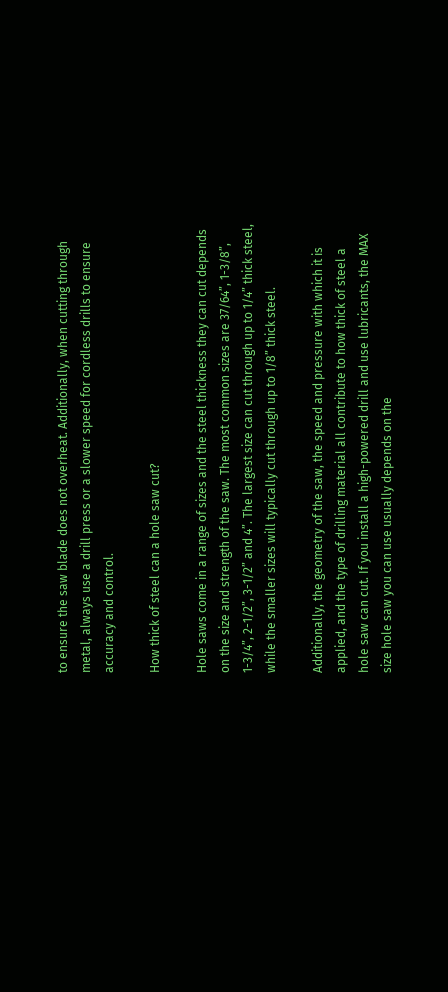to ensure the saw blade does not overheat. Additionally, when cutting through metal, always use a drill press or a slower speed for cordless drills to ensure accuracy and control.

How thick of steel can a hole saw cut?

Hole saws come in a range of sizes and the steel thickness they can cut depends on the size and strength of the saw. The most common sizes are 37/64”, 1-3/8”, 1-3/4”, 2-1/2”, 3-1/2” and 4”. The largest size can cut through up to 1/4” thick steel, while the smaller sizes will typically cut through up to 1/8” thick steel.

Additionally, the geometry of the saw, the speed and pressure with which it is applied, and the type of drilling material all contribute to how thick of steel a hole saw can cut. If you install a high-powered drill and use lubricants, the MAX size hole saw you can use usually depends on the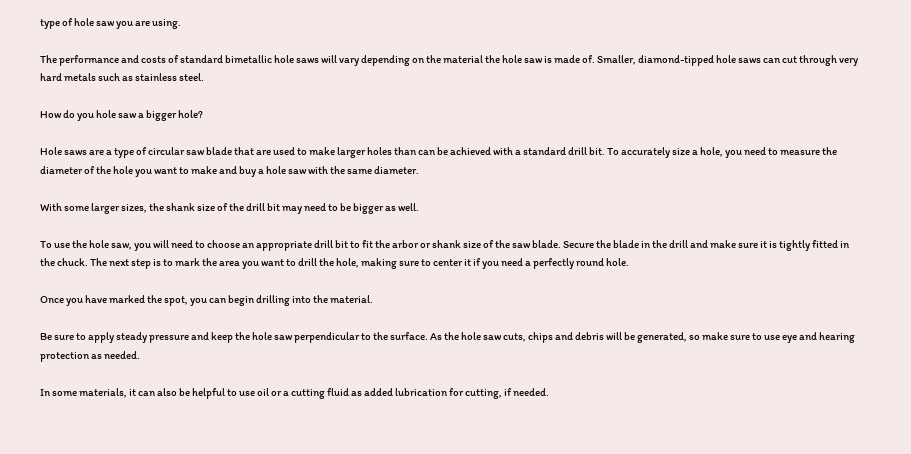type of hole saw you are using.

The performance and costs of standard bimetallic hole saws will vary depending on the material the hole saw is made of. Smaller, diamond-tipped hole saws can cut through very hard metals such as stainless steel.

How do you hole saw a bigger hole?

Hole saws are a type of circular saw blade that are used to make larger holes than can be achieved with a standard drill bit. To accurately size a hole, you need to measure the diameter of the hole you want to make and buy a hole saw with the same diameter.

With some larger sizes, the shank size of the drill bit may need to be bigger as well.

To use the hole saw, you will need to choose an appropriate drill bit to fit the arbor or shank size of the saw blade. Secure the blade in the drill and make sure it is tightly fitted in the chuck. The next step is to mark the area you want to drill the hole, making sure to center it if you need a perfectly round hole.

Once you have marked the spot, you can begin drilling into the material.

Be sure to apply steady pressure and keep the hole saw perpendicular to the surface. As the hole saw cuts, chips and debris will be generated, so make sure to use eye and hearing protection as needed.

In some materials, it can also be helpful to use oil or a cutting fluid as added lubrication for cutting, if needed.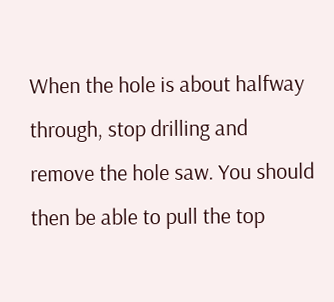When the hole is about halfway through, stop drilling and remove the hole saw. You should then be able to pull the top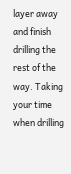layer away and finish drilling the rest of the way. Taking your time when drilling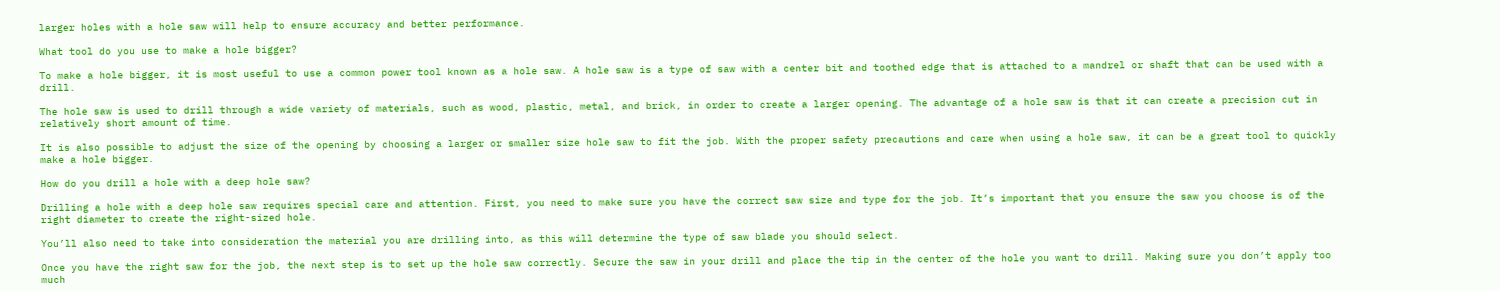larger holes with a hole saw will help to ensure accuracy and better performance.

What tool do you use to make a hole bigger?

To make a hole bigger, it is most useful to use a common power tool known as a hole saw. A hole saw is a type of saw with a center bit and toothed edge that is attached to a mandrel or shaft that can be used with a drill.

The hole saw is used to drill through a wide variety of materials, such as wood, plastic, metal, and brick, in order to create a larger opening. The advantage of a hole saw is that it can create a precision cut in relatively short amount of time.

It is also possible to adjust the size of the opening by choosing a larger or smaller size hole saw to fit the job. With the proper safety precautions and care when using a hole saw, it can be a great tool to quickly make a hole bigger.

How do you drill a hole with a deep hole saw?

Drilling a hole with a deep hole saw requires special care and attention. First, you need to make sure you have the correct saw size and type for the job. It’s important that you ensure the saw you choose is of the right diameter to create the right-sized hole.

You’ll also need to take into consideration the material you are drilling into, as this will determine the type of saw blade you should select.

Once you have the right saw for the job, the next step is to set up the hole saw correctly. Secure the saw in your drill and place the tip in the center of the hole you want to drill. Making sure you don’t apply too much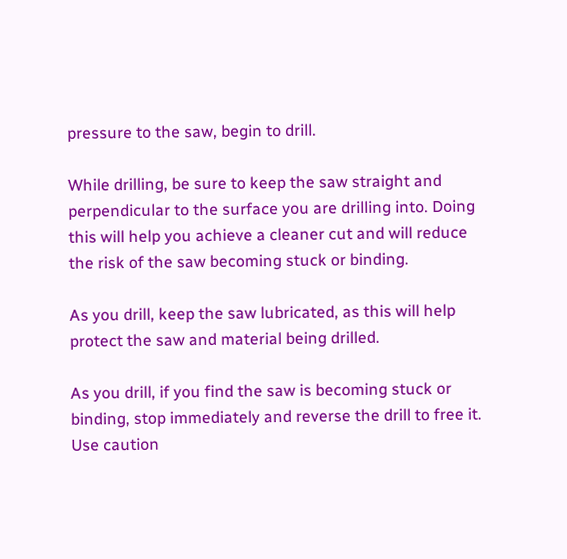pressure to the saw, begin to drill.

While drilling, be sure to keep the saw straight and perpendicular to the surface you are drilling into. Doing this will help you achieve a cleaner cut and will reduce the risk of the saw becoming stuck or binding.

As you drill, keep the saw lubricated, as this will help protect the saw and material being drilled.

As you drill, if you find the saw is becoming stuck or binding, stop immediately and reverse the drill to free it. Use caution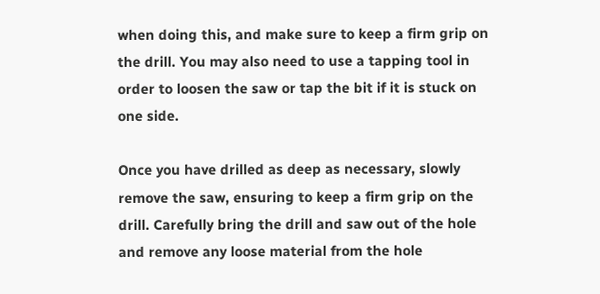when doing this, and make sure to keep a firm grip on the drill. You may also need to use a tapping tool in order to loosen the saw or tap the bit if it is stuck on one side.

Once you have drilled as deep as necessary, slowly remove the saw, ensuring to keep a firm grip on the drill. Carefully bring the drill and saw out of the hole and remove any loose material from the hole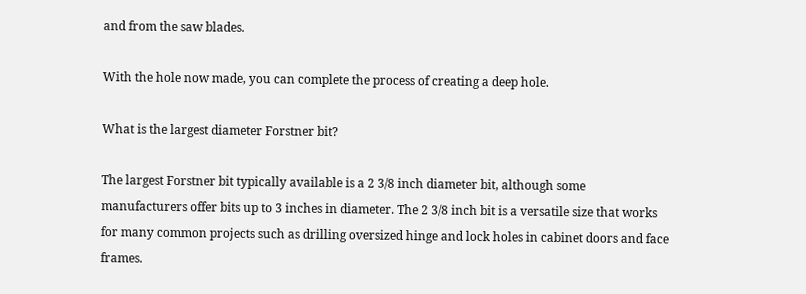and from the saw blades.

With the hole now made, you can complete the process of creating a deep hole.

What is the largest diameter Forstner bit?

The largest Forstner bit typically available is a 2 3/8 inch diameter bit, although some manufacturers offer bits up to 3 inches in diameter. The 2 3/8 inch bit is a versatile size that works for many common projects such as drilling oversized hinge and lock holes in cabinet doors and face frames.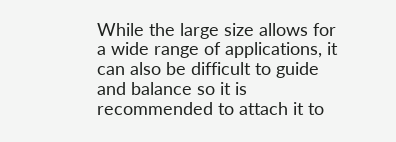While the large size allows for a wide range of applications, it can also be difficult to guide and balance so it is recommended to attach it to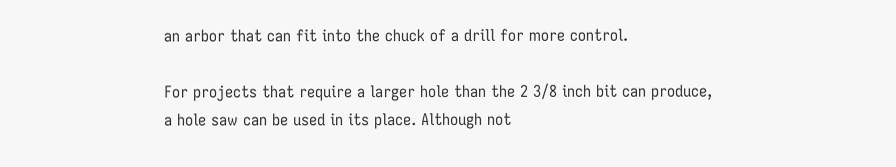an arbor that can fit into the chuck of a drill for more control.

For projects that require a larger hole than the 2 3/8 inch bit can produce, a hole saw can be used in its place. Although not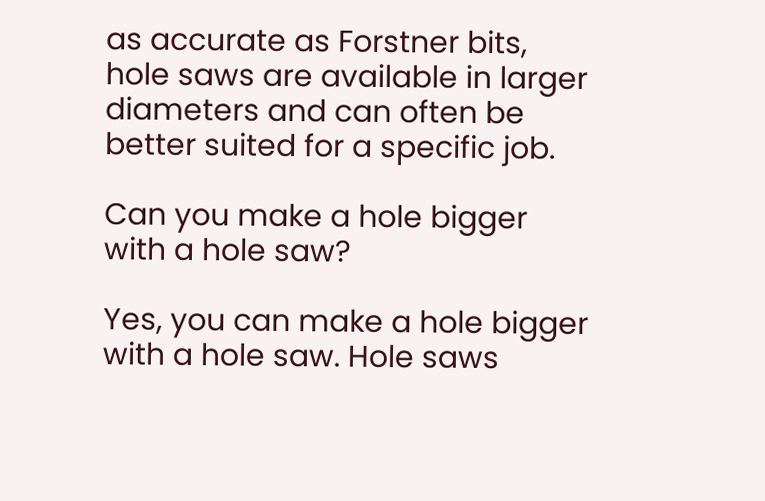as accurate as Forstner bits, hole saws are available in larger diameters and can often be better suited for a specific job.

Can you make a hole bigger with a hole saw?

Yes, you can make a hole bigger with a hole saw. Hole saws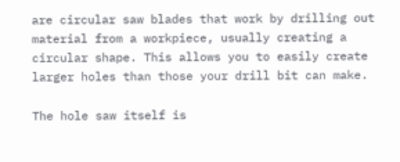are circular saw blades that work by drilling out material from a workpiece, usually creating a circular shape. This allows you to easily create larger holes than those your drill bit can make.

The hole saw itself is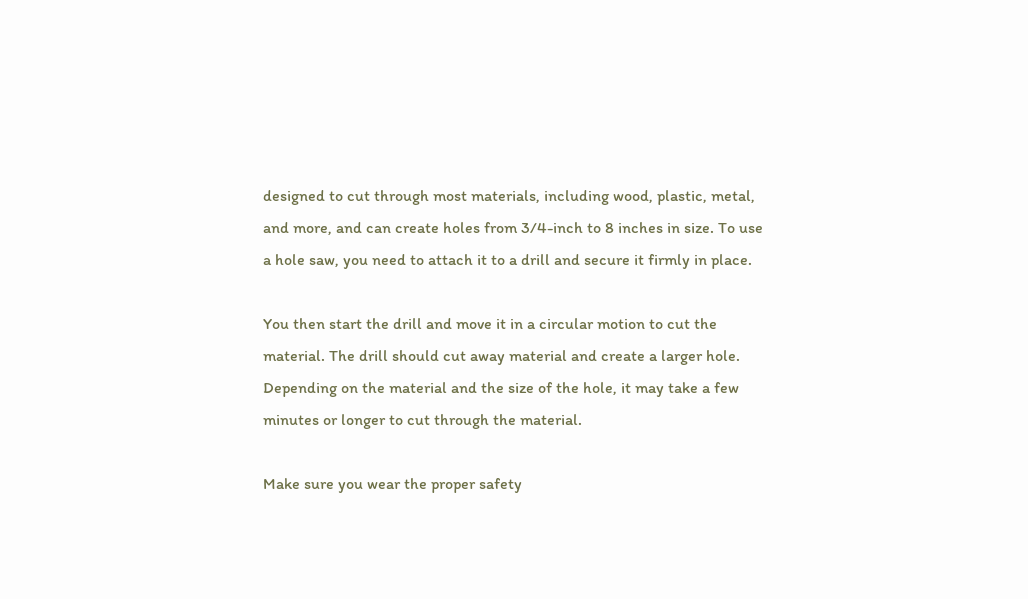designed to cut through most materials, including wood, plastic, metal, and more, and can create holes from 3/4-inch to 8 inches in size. To use a hole saw, you need to attach it to a drill and secure it firmly in place.

You then start the drill and move it in a circular motion to cut the material. The drill should cut away material and create a larger hole. Depending on the material and the size of the hole, it may take a few minutes or longer to cut through the material.

Make sure you wear the proper safety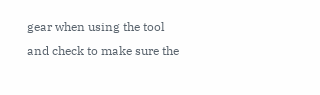gear when using the tool and check to make sure the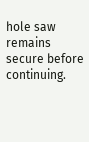hole saw remains secure before continuing.